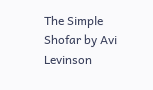The Simple Shofar by Avi Levinson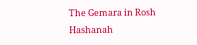The Gemara in Rosh Hashanah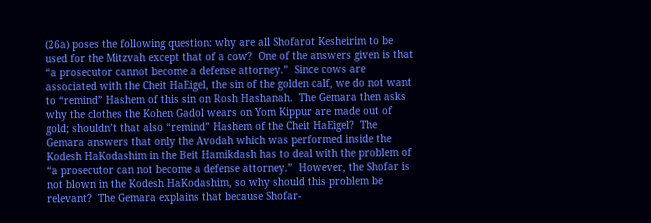(26a) poses the following question: why are all Shofarot Kesheirim to be used for the Mitzvah except that of a cow?  One of the answers given is that “a prosecutor cannot become a defense attorney.”  Since cows are associated with the Cheit HaEigel, the sin of the golden calf, we do not want to “remind” Hashem of this sin on Rosh Hashanah.  The Gemara then asks why the clothes the Kohen Gadol wears on Yom Kippur are made out of gold; shouldn’t that also “remind” Hashem of the Cheit HaEigel?  The Gemara answers that only the Avodah which was performed inside the Kodesh HaKodashim in the Beit Hamikdash has to deal with the problem of “a prosecutor can not become a defense attorney.”  However, the Shofar is not blown in the Kodesh HaKodashim, so why should this problem be relevant?  The Gemara explains that because Shofar-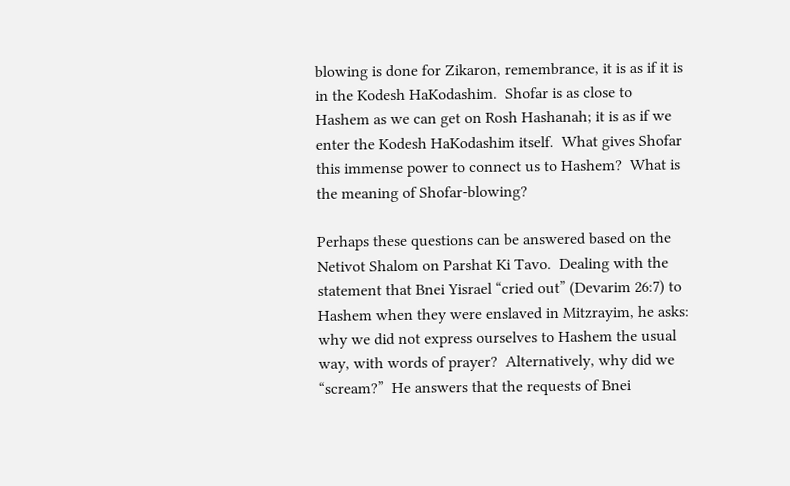blowing is done for Zikaron, remembrance, it is as if it is in the Kodesh HaKodashim.  Shofar is as close to Hashem as we can get on Rosh Hashanah; it is as if we enter the Kodesh HaKodashim itself.  What gives Shofar this immense power to connect us to Hashem?  What is the meaning of Shofar-blowing?

Perhaps these questions can be answered based on the Netivot Shalom on Parshat Ki Tavo.  Dealing with the statement that Bnei Yisrael “cried out” (Devarim 26:7) to Hashem when they were enslaved in Mitzrayim, he asks: why we did not express ourselves to Hashem the usual way, with words of prayer?  Alternatively, why did we “scream?”  He answers that the requests of Bnei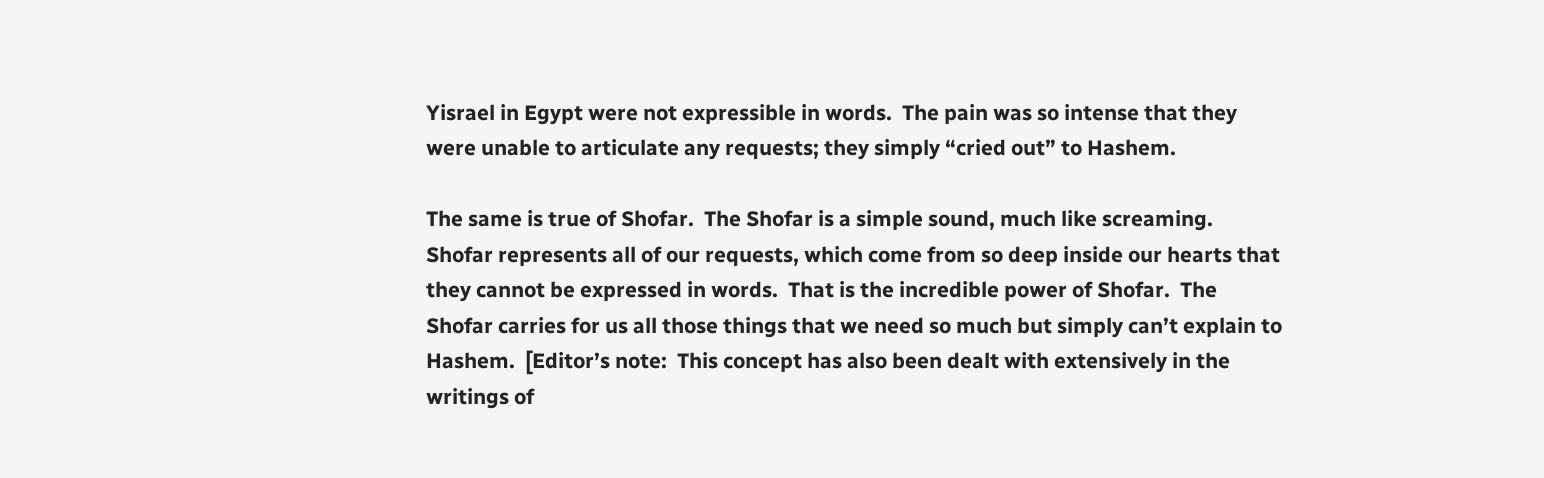Yisrael in Egypt were not expressible in words.  The pain was so intense that they were unable to articulate any requests; they simply “cried out” to Hashem.

The same is true of Shofar.  The Shofar is a simple sound, much like screaming.  Shofar represents all of our requests, which come from so deep inside our hearts that they cannot be expressed in words.  That is the incredible power of Shofar.  The Shofar carries for us all those things that we need so much but simply can’t explain to Hashem.  [Editor’s note:  This concept has also been dealt with extensively in the writings of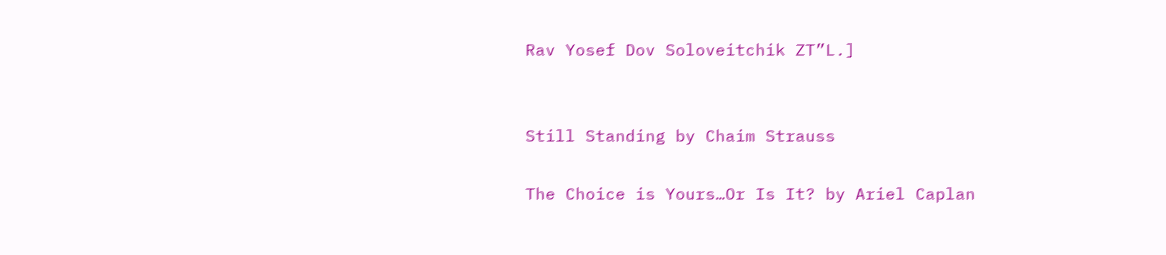Rav Yosef Dov Soloveitchik ZT”L.]


Still Standing by Chaim Strauss

The Choice is Yours…Or Is It? by Ariel Caplan